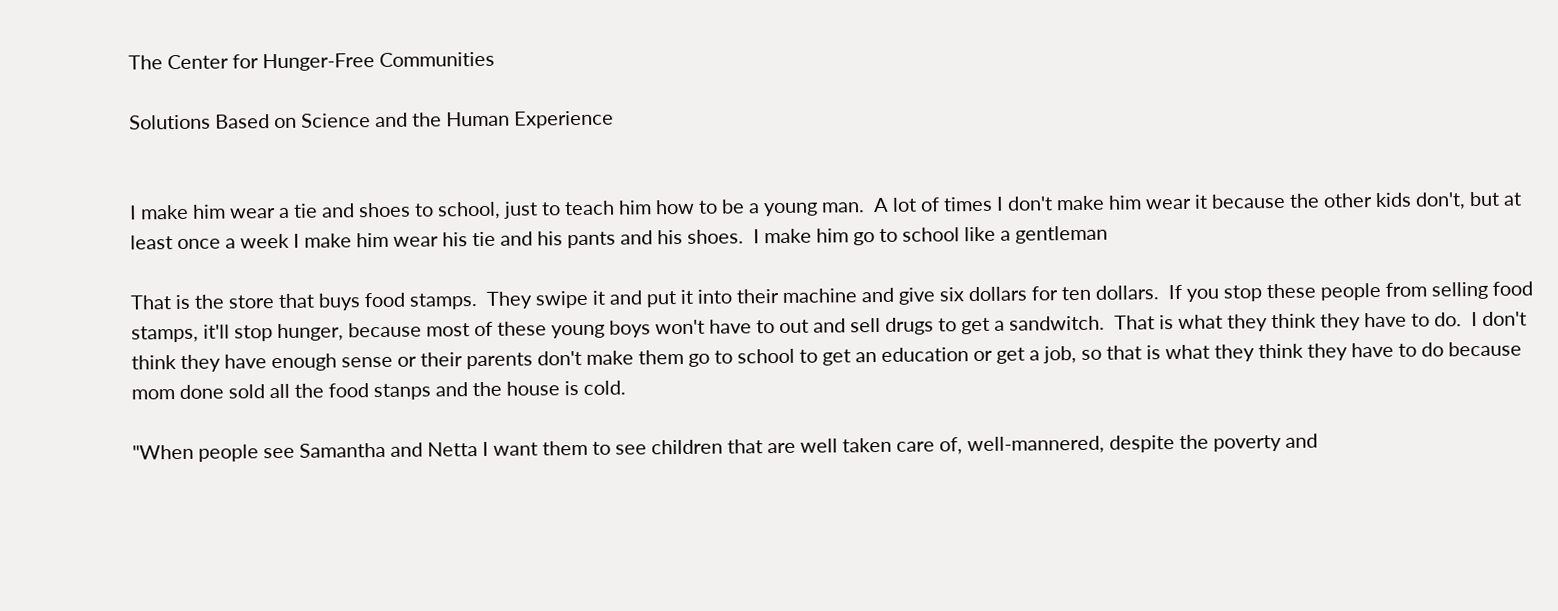The Center for Hunger-Free Communities

Solutions Based on Science and the Human Experience


I make him wear a tie and shoes to school, just to teach him how to be a young man.  A lot of times I don't make him wear it because the other kids don't, but at least once a week I make him wear his tie and his pants and his shoes.  I make him go to school like a gentleman

That is the store that buys food stamps.  They swipe it and put it into their machine and give six dollars for ten dollars.  If you stop these people from selling food stamps, it'll stop hunger, because most of these young boys won't have to out and sell drugs to get a sandwitch.  That is what they think they have to do.  I don't think they have enough sense or their parents don't make them go to school to get an education or get a job, so that is what they think they have to do because mom done sold all the food stanps and the house is cold.

"When people see Samantha and Netta I want them to see children that are well taken care of, well-mannered, despite the poverty and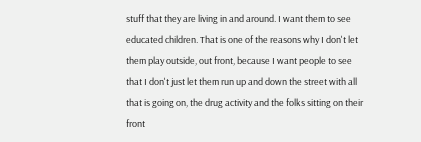stuff that they are living in and around. I want them to see educated children. That is one of the reasons why I don't let them play outside, out front, because I want people to see that I don't just let them run up and down the street with all that is going on, the drug activity and the folks sitting on their front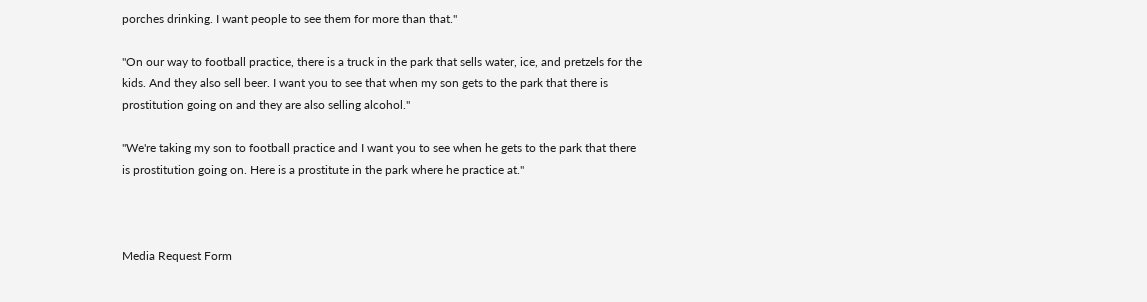porches drinking. I want people to see them for more than that."

"On our way to football practice, there is a truck in the park that sells water, ice, and pretzels for the kids. And they also sell beer. I want you to see that when my son gets to the park that there is prostitution going on and they are also selling alcohol."

"We're taking my son to football practice and I want you to see when he gets to the park that there is prostitution going on. Here is a prostitute in the park where he practice at."



Media Request Form